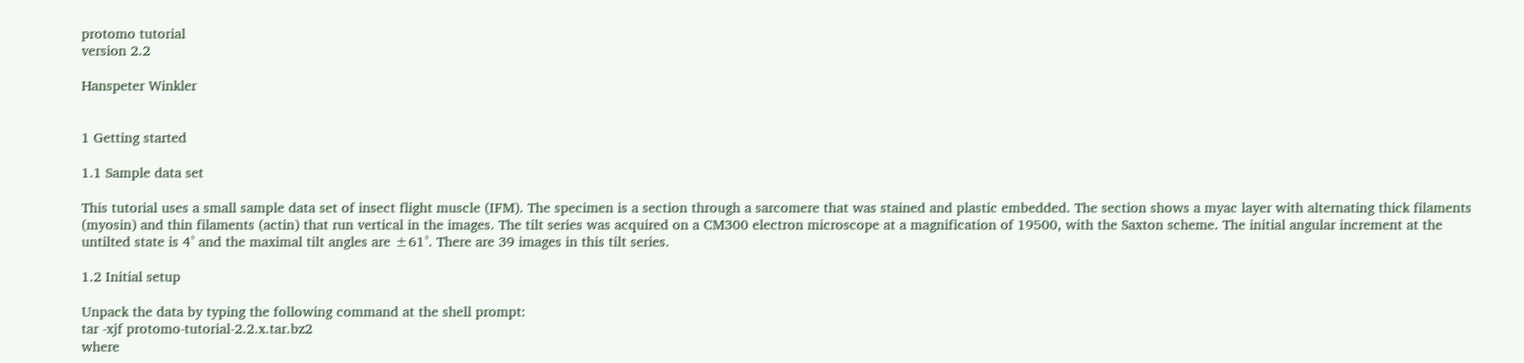protomo tutorial
version 2.2

Hanspeter Winkler


1 Getting started

1.1 Sample data set

This tutorial uses a small sample data set of insect flight muscle (IFM). The specimen is a section through a sarcomere that was stained and plastic embedded. The section shows a myac layer with alternating thick filaments (myosin) and thin filaments (actin) that run vertical in the images. The tilt series was acquired on a CM300 electron microscope at a magnification of 19500, with the Saxton scheme. The initial angular increment at the untilted state is 4° and the maximal tilt angles are ±61°. There are 39 images in this tilt series.

1.2 Initial setup

Unpack the data by typing the following command at the shell prompt:
tar -xjf protomo-tutorial-2.2.x.tar.bz2
where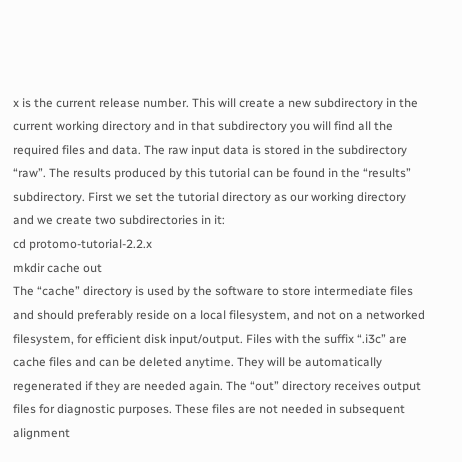x is the current release number. This will create a new subdirectory in the current working directory and in that subdirectory you will find all the required files and data. The raw input data is stored in the subdirectory “raw”. The results produced by this tutorial can be found in the “results” subdirectory. First we set the tutorial directory as our working directory and we create two subdirectories in it:
cd protomo-tutorial-2.2.x
mkdir cache out
The “cache” directory is used by the software to store intermediate files and should preferably reside on a local filesystem, and not on a networked filesystem, for efficient disk input/output. Files with the suffix “.i3c” are cache files and can be deleted anytime. They will be automatically regenerated if they are needed again. The “out” directory receives output files for diagnostic purposes. These files are not needed in subsequent alignment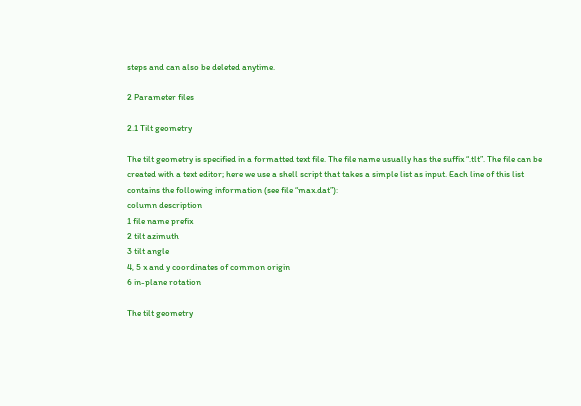steps and can also be deleted anytime.

2 Parameter files

2.1 Tilt geometry

The tilt geometry is specified in a formatted text file. The file name usually has the suffix “.tlt”. The file can be created with a text editor; here we use a shell script that takes a simple list as input. Each line of this list contains the following information (see file “max.dat”):
column description
1 file name prefix
2 tilt azimuth
3 tilt angle
4, 5 x and y coordinates of common origin
6 in-plane rotation

The tilt geometry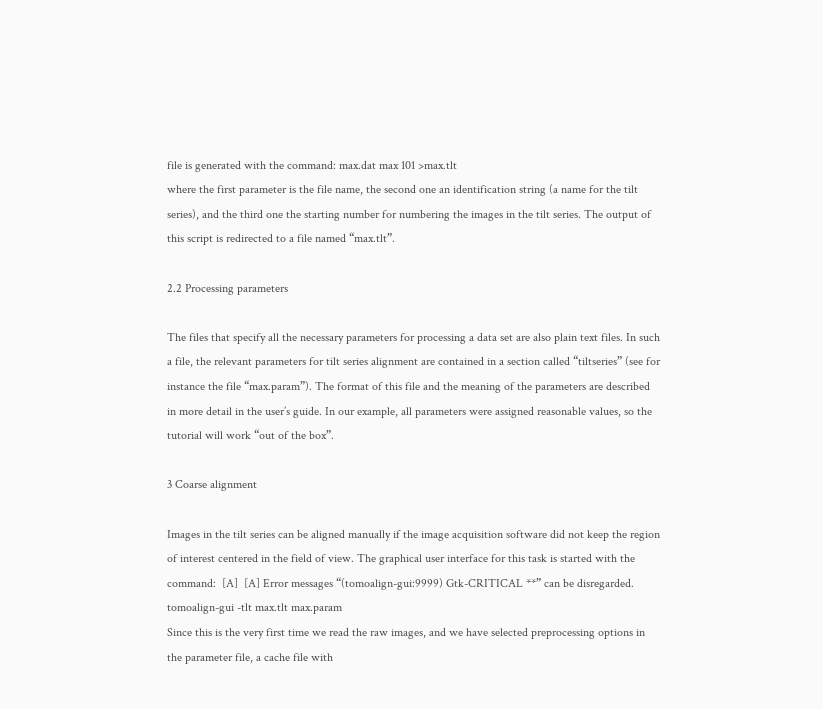file is generated with the command: max.dat max 101 >max.tlt
where the first parameter is the file name, the second one an identification string (a name for the tilt series), and the third one the starting number for numbering the images in the tilt series. The output of this script is redirected to a file named “max.tlt”.

2.2 Processing parameters

The files that specify all the necessary parameters for processing a data set are also plain text files. In such a file, the relevant parameters for tilt series alignment are contained in a section called “tiltseries” (see for instance the file “max.param”). The format of this file and the meaning of the parameters are described in more detail in the user’s guide. In our example, all parameters were assigned reasonable values, so the tutorial will work “out of the box”.

3 Coarse alignment

Images in the tilt series can be aligned manually if the image acquisition software did not keep the region of interest centered in the field of view. The graphical user interface for this task is started with the command:  [A]  [A] Error messages “(tomoalign-gui:9999) Gtk-CRITICAL **” can be disregarded.
tomoalign-gui -tlt max.tlt max.param
Since this is the very first time we read the raw images, and we have selected preprocessing options in the parameter file, a cache file with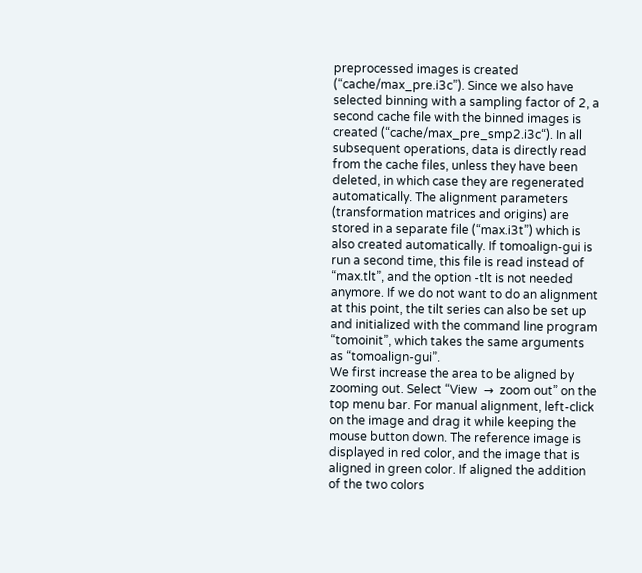preprocessed images is created (“cache/max_pre.i3c”). Since we also have selected binning with a sampling factor of 2, a second cache file with the binned images is created (“cache/max_pre_smp2.i3c“). In all subsequent operations, data is directly read from the cache files, unless they have been deleted, in which case they are regenerated automatically. The alignment parameters (transformation matrices and origins) are stored in a separate file (“max.i3t”) which is also created automatically. If tomoalign-gui is run a second time, this file is read instead of “max.tlt”, and the option -tlt is not needed anymore. If we do not want to do an alignment at this point, the tilt series can also be set up and initialized with the command line program “tomoinit”, which takes the same arguments as “tomoalign-gui”.
We first increase the area to be aligned by zooming out. Select “View  →  zoom out” on the top menu bar. For manual alignment, left-click on the image and drag it while keeping the mouse button down. The reference image is displayed in red color, and the image that is aligned in green color. If aligned the addition of the two colors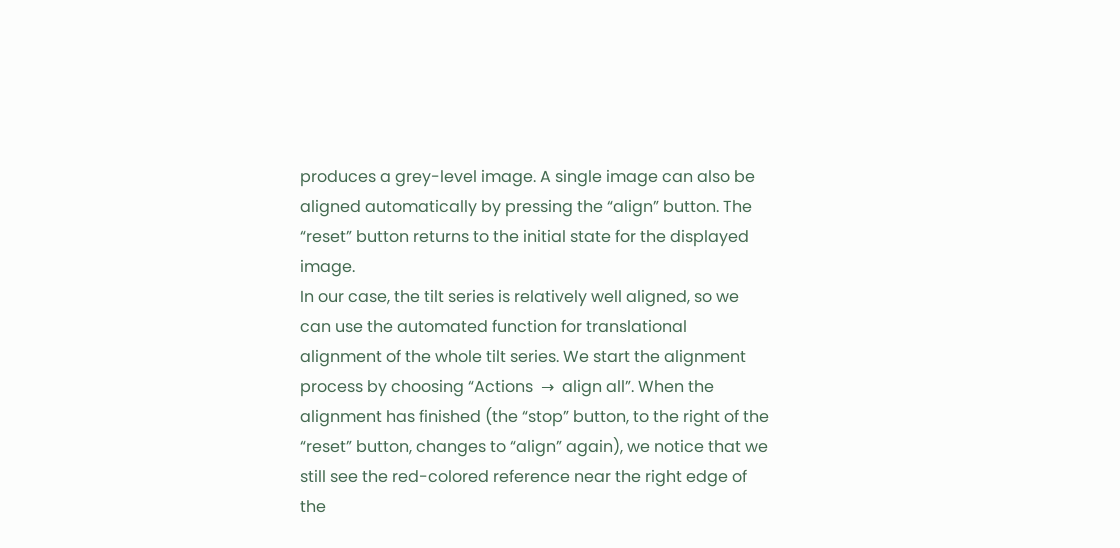produces a grey-level image. A single image can also be aligned automatically by pressing the “align” button. The “reset” button returns to the initial state for the displayed image.
In our case, the tilt series is relatively well aligned, so we can use the automated function for translational alignment of the whole tilt series. We start the alignment process by choosing “Actions  →  align all”. When the alignment has finished (the “stop” button, to the right of the “reset” button, changes to “align” again), we notice that we still see the red-colored reference near the right edge of the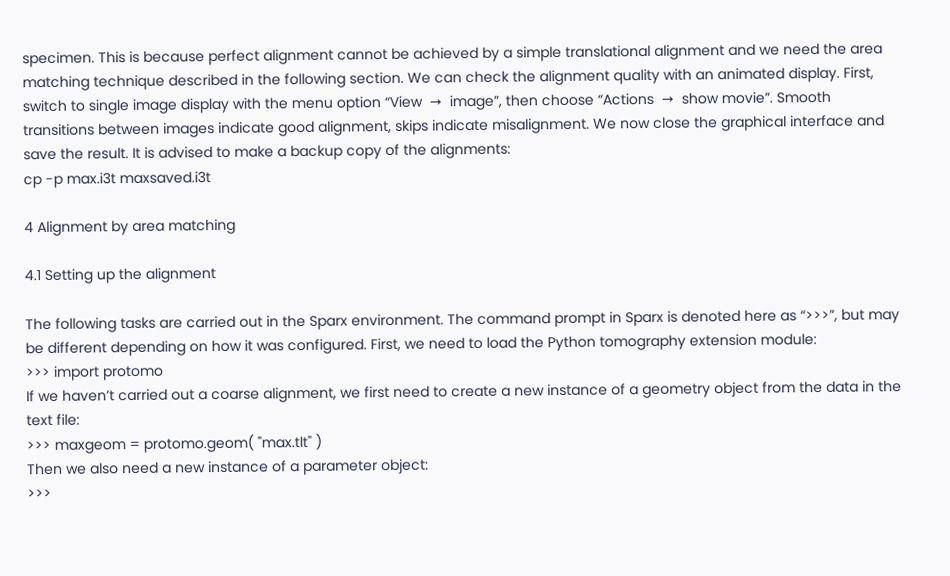specimen. This is because perfect alignment cannot be achieved by a simple translational alignment and we need the area matching technique described in the following section. We can check the alignment quality with an animated display. First, switch to single image display with the menu option “View  →  image”, then choose “Actions  →  show movie”. Smooth transitions between images indicate good alignment, skips indicate misalignment. We now close the graphical interface and save the result. It is advised to make a backup copy of the alignments:
cp -p max.i3t maxsaved.i3t

4 Alignment by area matching

4.1 Setting up the alignment

The following tasks are carried out in the Sparx environment. The command prompt in Sparx is denoted here as “>>>”, but may be different depending on how it was configured. First, we need to load the Python tomography extension module:
>>> import protomo
If we haven’t carried out a coarse alignment, we first need to create a new instance of a geometry object from the data in the text file:
>>> maxgeom = protomo.geom( "max.tlt" )
Then we also need a new instance of a parameter object:
>>>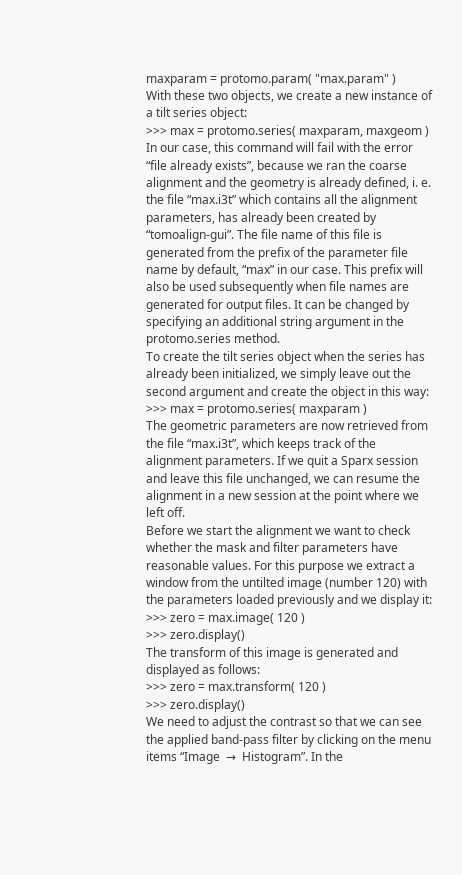maxparam = protomo.param( "max.param" )
With these two objects, we create a new instance of a tilt series object:
>>> max = protomo.series( maxparam, maxgeom )
In our case, this command will fail with the error “file already exists”, because we ran the coarse alignment and the geometry is already defined, i. e. the file “max.i3t” which contains all the alignment parameters, has already been created by “tomoalign-gui”. The file name of this file is generated from the prefix of the parameter file name by default, “max” in our case. This prefix will also be used subsequently when file names are generated for output files. It can be changed by specifying an additional string argument in the protomo.series method.
To create the tilt series object when the series has already been initialized, we simply leave out the second argument and create the object in this way:
>>> max = protomo.series( maxparam )
The geometric parameters are now retrieved from the file “max.i3t”, which keeps track of the alignment parameters. If we quit a Sparx session and leave this file unchanged, we can resume the alignment in a new session at the point where we left off.
Before we start the alignment we want to check whether the mask and filter parameters have reasonable values. For this purpose we extract a window from the untilted image (number 120) with the parameters loaded previously and we display it:
>>> zero = max.image( 120 )
>>> zero.display()
The transform of this image is generated and displayed as follows:
>>> zero = max.transform( 120 )
>>> zero.display()
We need to adjust the contrast so that we can see the applied band-pass filter by clicking on the menu items “Image  →  Histogram”. In the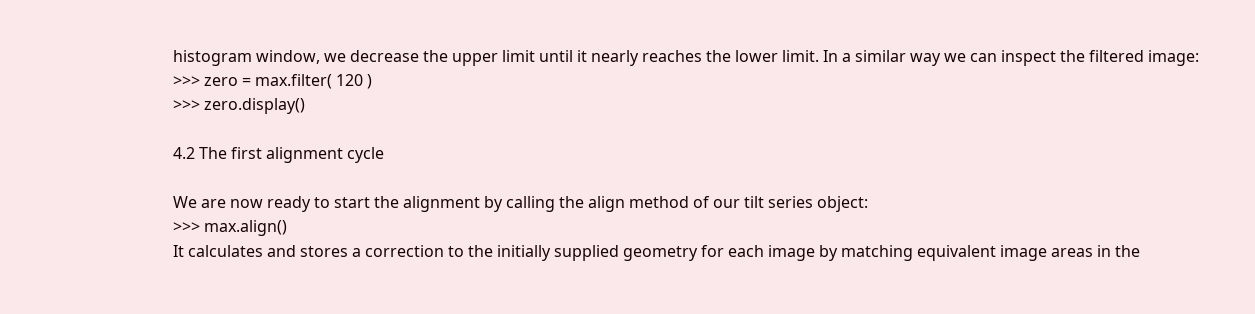histogram window, we decrease the upper limit until it nearly reaches the lower limit. In a similar way we can inspect the filtered image:
>>> zero = max.filter( 120 )
>>> zero.display()

4.2 The first alignment cycle

We are now ready to start the alignment by calling the align method of our tilt series object:
>>> max.align()
It calculates and stores a correction to the initially supplied geometry for each image by matching equivalent image areas in the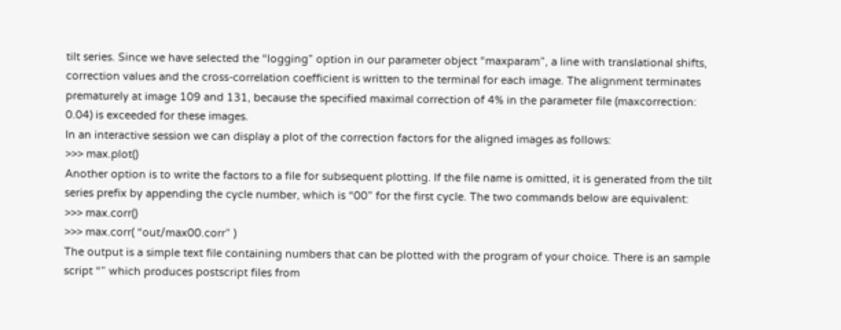tilt series. Since we have selected the “logging” option in our parameter object “maxparam”, a line with translational shifts, correction values and the cross-correlation coefficient is written to the terminal for each image. The alignment terminates prematurely at image 109 and 131, because the specified maximal correction of 4% in the parameter file (maxcorrection: 0.04) is exceeded for these images.
In an interactive session we can display a plot of the correction factors for the aligned images as follows:
>>> max.plot()
Another option is to write the factors to a file for subsequent plotting. If the file name is omitted, it is generated from the tilt series prefix by appending the cycle number, which is “00” for the first cycle. The two commands below are equivalent:
>>> max.corr()
>>> max.corr( “out/max00.corr” )
The output is a simple text file containing numbers that can be plotted with the program of your choice. There is an sample script “” which produces postscript files from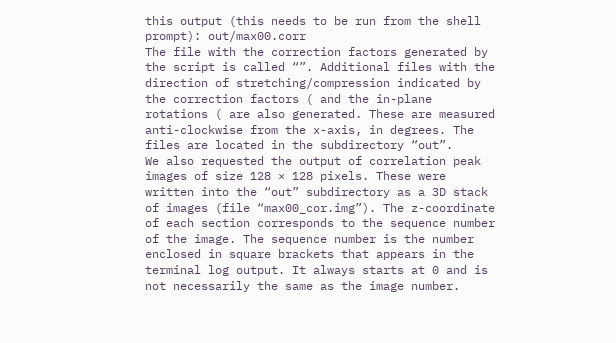this output (this needs to be run from the shell prompt): out/max00.corr
The file with the correction factors generated by the script is called “”. Additional files with the direction of stretching/compression indicated by the correction factors ( and the in-plane rotations ( are also generated. These are measured anti-clockwise from the x-axis, in degrees. The files are located in the subdirectory “out”.
We also requested the output of correlation peak images of size 128 × 128 pixels. These were written into the “out” subdirectory as a 3D stack of images (file “max00_cor.img”). The z-coordinate of each section corresponds to the sequence number of the image. The sequence number is the number enclosed in square brackets that appears in the terminal log output. It always starts at 0 and is not necessarily the same as the image number.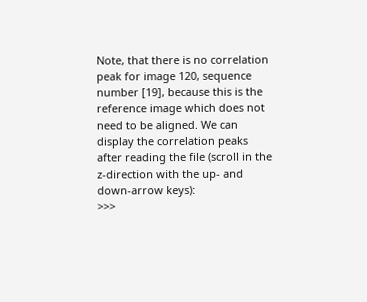Note, that there is no correlation peak for image 120, sequence number [19], because this is the reference image which does not need to be aligned. We can display the correlation peaks after reading the file (scroll in the z-direction with the up- and down-arrow keys):
>>>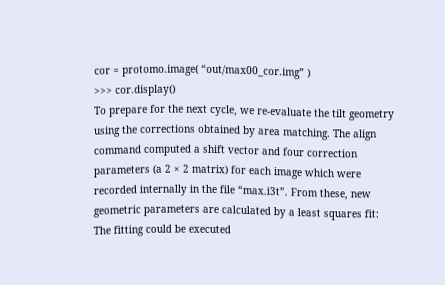cor = protomo.image( “out/max00_cor.img” )
>>> cor.display()
To prepare for the next cycle, we re-evaluate the tilt geometry using the corrections obtained by area matching. The align command computed a shift vector and four correction parameters (a 2 × 2 matrix) for each image which were recorded internally in the file “max.i3t”. From these, new geometric parameters are calculated by a least squares fit:
The fitting could be executed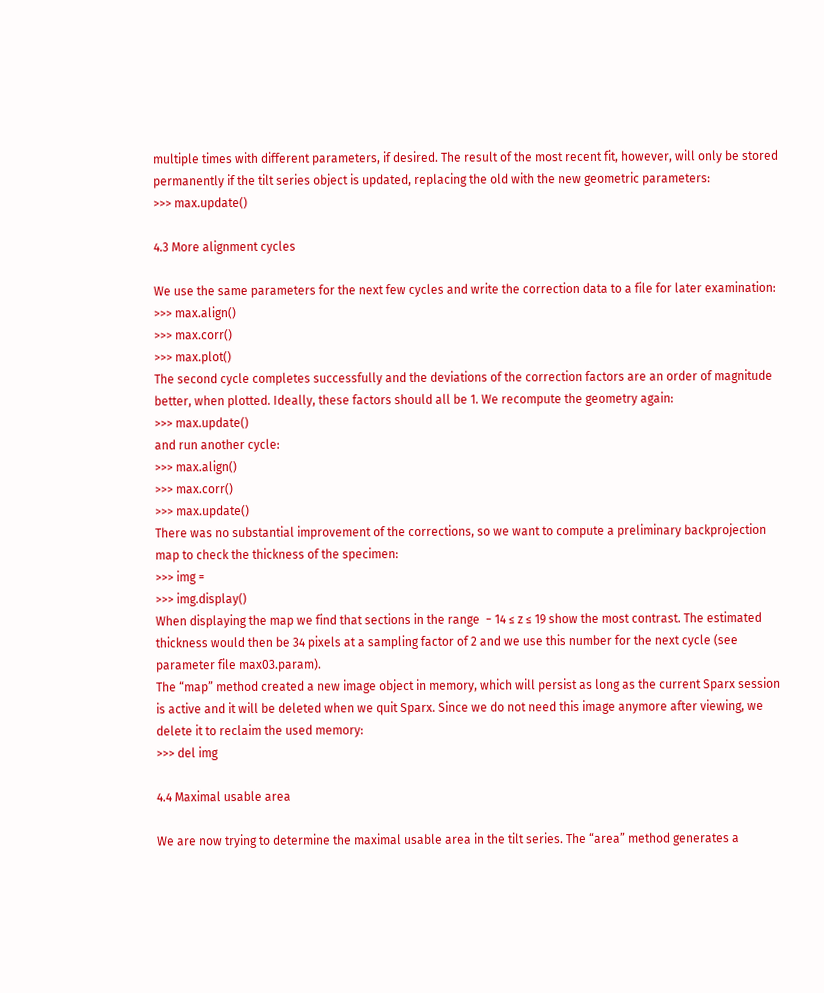multiple times with different parameters, if desired. The result of the most recent fit, however, will only be stored permanently if the tilt series object is updated, replacing the old with the new geometric parameters:
>>> max.update()

4.3 More alignment cycles

We use the same parameters for the next few cycles and write the correction data to a file for later examination:
>>> max.align()
>>> max.corr()
>>> max.plot()
The second cycle completes successfully and the deviations of the correction factors are an order of magnitude better, when plotted. Ideally, these factors should all be 1. We recompute the geometry again:
>>> max.update()
and run another cycle:
>>> max.align()
>>> max.corr()
>>> max.update()
There was no substantial improvement of the corrections, so we want to compute a preliminary backprojection map to check the thickness of the specimen:
>>> img =
>>> img.display()
When displaying the map we find that sections in the range  − 14 ≤ z ≤ 19 show the most contrast. The estimated thickness would then be 34 pixels at a sampling factor of 2 and we use this number for the next cycle (see parameter file max03.param).
The “map” method created a new image object in memory, which will persist as long as the current Sparx session is active and it will be deleted when we quit Sparx. Since we do not need this image anymore after viewing, we delete it to reclaim the used memory:
>>> del img

4.4 Maximal usable area

We are now trying to determine the maximal usable area in the tilt series. The “area” method generates a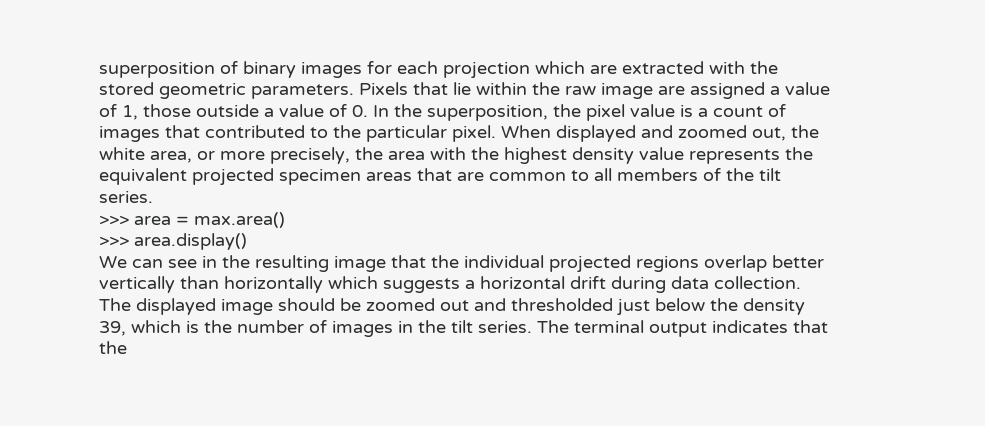superposition of binary images for each projection which are extracted with the stored geometric parameters. Pixels that lie within the raw image are assigned a value of 1, those outside a value of 0. In the superposition, the pixel value is a count of images that contributed to the particular pixel. When displayed and zoomed out, the white area, or more precisely, the area with the highest density value represents the equivalent projected specimen areas that are common to all members of the tilt series.
>>> area = max.area()
>>> area.display()
We can see in the resulting image that the individual projected regions overlap better vertically than horizontally which suggests a horizontal drift during data collection. The displayed image should be zoomed out and thresholded just below the density 39, which is the number of images in the tilt series. The terminal output indicates that the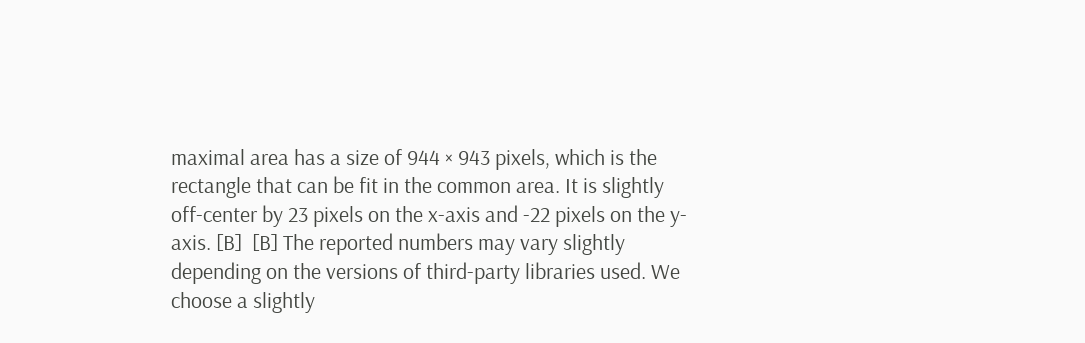maximal area has a size of 944 × 943 pixels, which is the rectangle that can be fit in the common area. It is slightly off-center by 23 pixels on the x-axis and -22 pixels on the y-axis. [B]  [B] The reported numbers may vary slightly depending on the versions of third-party libraries used. We choose a slightly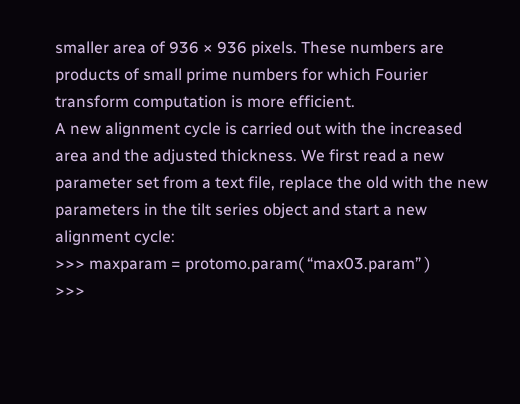smaller area of 936 × 936 pixels. These numbers are products of small prime numbers for which Fourier transform computation is more efficient.
A new alignment cycle is carried out with the increased area and the adjusted thickness. We first read a new parameter set from a text file, replace the old with the new parameters in the tilt series object and start a new alignment cycle:
>>> maxparam = protomo.param( “max03.param” )
>>>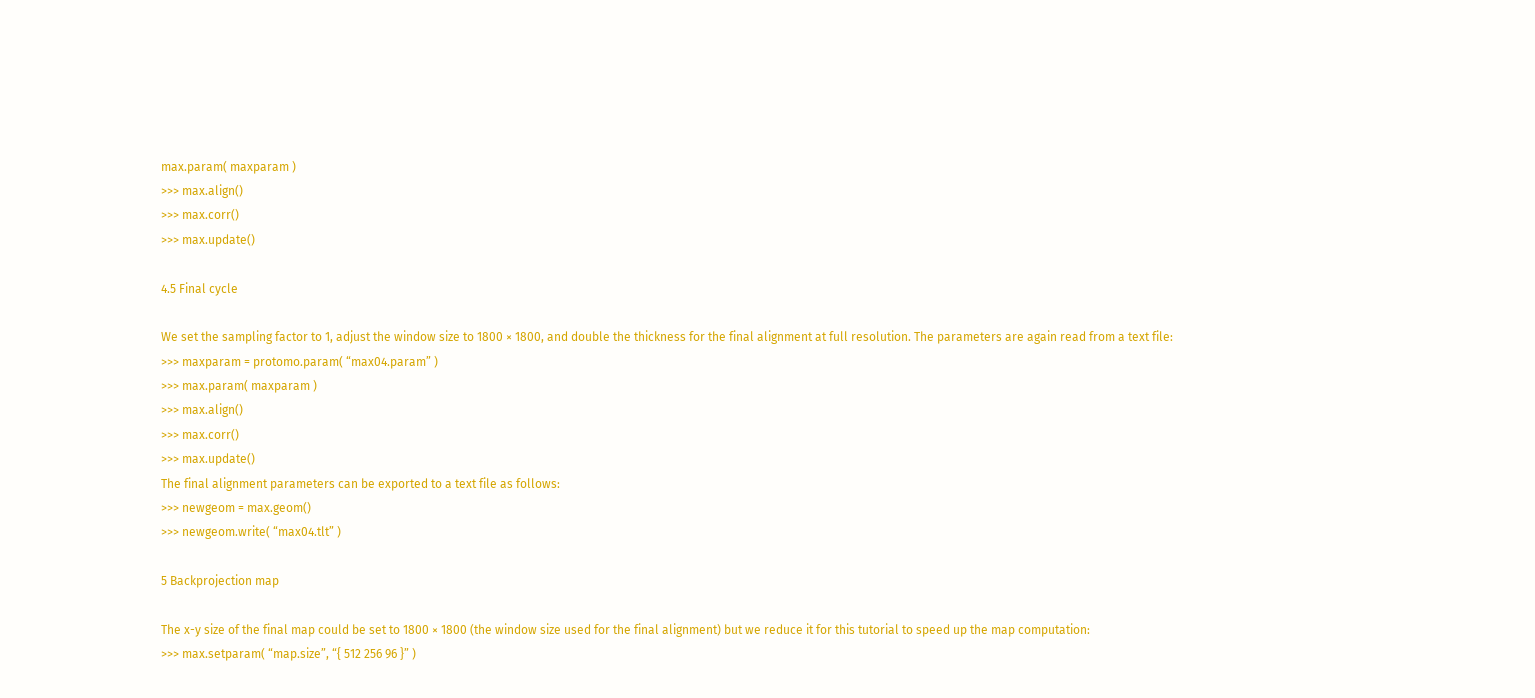max.param( maxparam )
>>> max.align()
>>> max.corr()
>>> max.update()

4.5 Final cycle

We set the sampling factor to 1, adjust the window size to 1800 × 1800, and double the thickness for the final alignment at full resolution. The parameters are again read from a text file:
>>> maxparam = protomo.param( “max04.param” )
>>> max.param( maxparam )
>>> max.align()
>>> max.corr()
>>> max.update()
The final alignment parameters can be exported to a text file as follows:
>>> newgeom = max.geom()
>>> newgeom.write( “max04.tlt” )

5 Backprojection map

The x-y size of the final map could be set to 1800 × 1800 (the window size used for the final alignment) but we reduce it for this tutorial to speed up the map computation:
>>> max.setparam( “map.size”, “{ 512 256 96 }” )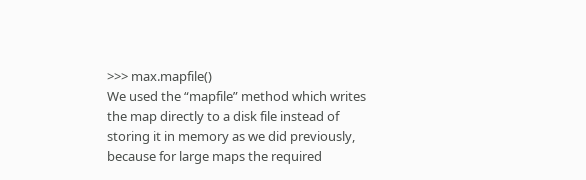>>> max.mapfile()
We used the “mapfile” method which writes the map directly to a disk file instead of storing it in memory as we did previously, because for large maps the required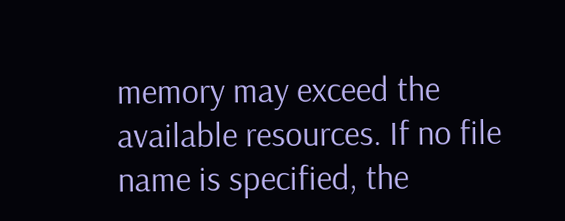memory may exceed the available resources. If no file name is specified, the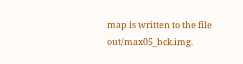map is written to the file out/max05_bck.img.